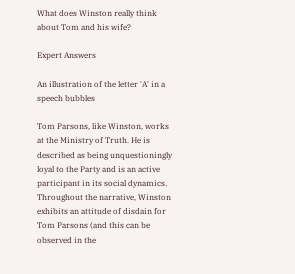What does Winston really think about Tom and his wife?

Expert Answers

An illustration of the letter 'A' in a speech bubbles

Tom Parsons, like Winston, works at the Ministry of Truth. He is described as being unquestioningly loyal to the Party and is an active participant in its social dynamics. Throughout the narrative, Winston exhibits an attitude of disdain for Tom Parsons (and this can be observed in the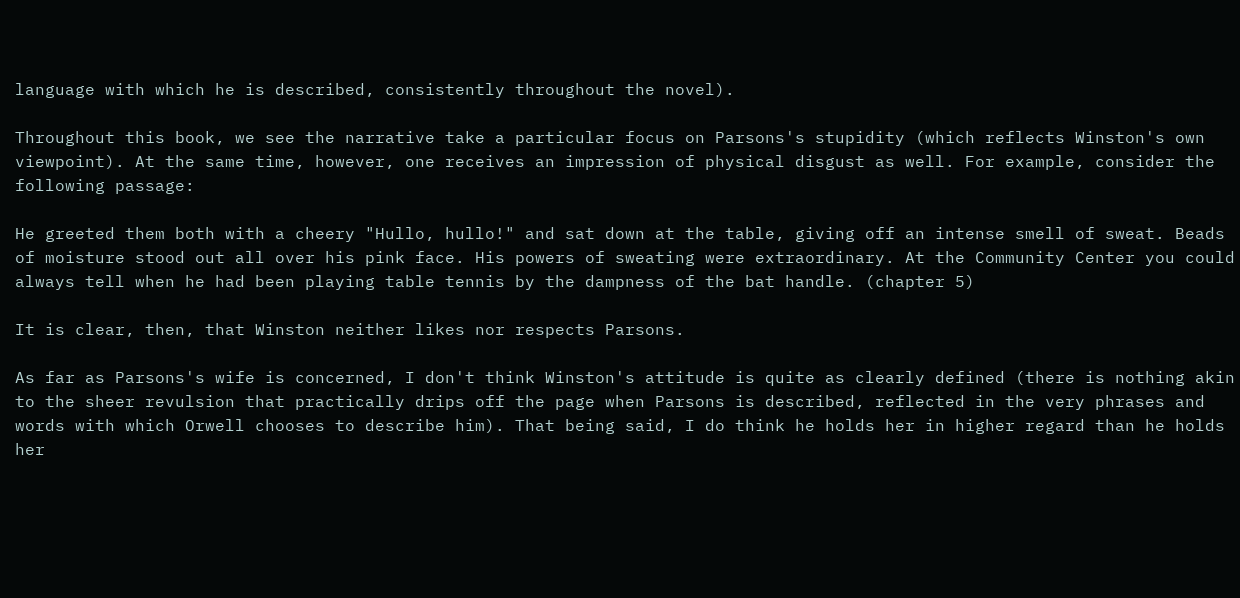language with which he is described, consistently throughout the novel).

Throughout this book, we see the narrative take a particular focus on Parsons's stupidity (which reflects Winston's own viewpoint). At the same time, however, one receives an impression of physical disgust as well. For example, consider the following passage:

He greeted them both with a cheery "Hullo, hullo!" and sat down at the table, giving off an intense smell of sweat. Beads of moisture stood out all over his pink face. His powers of sweating were extraordinary. At the Community Center you could always tell when he had been playing table tennis by the dampness of the bat handle. (chapter 5)

It is clear, then, that Winston neither likes nor respects Parsons.

As far as Parsons's wife is concerned, I don't think Winston's attitude is quite as clearly defined (there is nothing akin to the sheer revulsion that practically drips off the page when Parsons is described, reflected in the very phrases and words with which Orwell chooses to describe him). That being said, I do think he holds her in higher regard than he holds her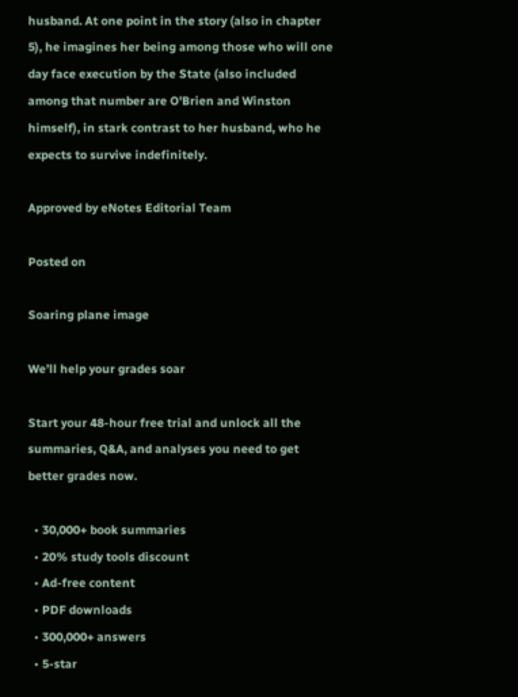husband. At one point in the story (also in chapter 5), he imagines her being among those who will one day face execution by the State (also included among that number are O'Brien and Winston himself), in stark contrast to her husband, who he expects to survive indefinitely.

Approved by eNotes Editorial Team

Posted on

Soaring plane image

We’ll help your grades soar

Start your 48-hour free trial and unlock all the summaries, Q&A, and analyses you need to get better grades now.

  • 30,000+ book summaries
  • 20% study tools discount
  • Ad-free content
  • PDF downloads
  • 300,000+ answers
  • 5-star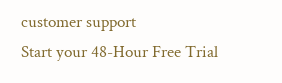customer support
Start your 48-Hour Free Trial